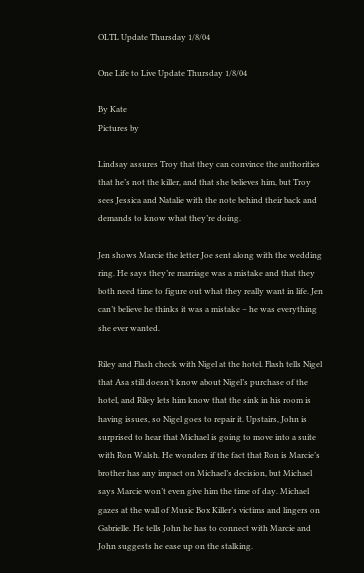OLTL Update Thursday 1/8/04

One Life to Live Update Thursday 1/8/04

By Kate
Pictures by

Lindsay assures Troy that they can convince the authorities that he’s not the killer, and that she believes him, but Troy sees Jessica and Natalie with the note behind their back and demands to know what they’re doing.

Jen shows Marcie the letter Joe sent along with the wedding ring. He says they’re marriage was a mistake and that they both need time to figure out what they really want in life. Jen can’t believe he thinks it was a mistake – he was everything she ever wanted.

Riley and Flash check with Nigel at the hotel. Flash tells Nigel that Asa still doesn’t know about Nigel’s purchase of the hotel, and Riley lets him know that the sink in his room is having issues, so Nigel goes to repair it. Upstairs, John is surprised to hear that Michael is going to move into a suite with Ron Walsh. He wonders if the fact that Ron is Marcie’s brother has any impact on Michael’s decision, but Michael says Marcie won’t even give him the time of day. Michael gazes at the wall of Music Box Killer’s victims and lingers on Gabrielle. He tells John he has to connect with Marcie and John suggests he ease up on the stalking.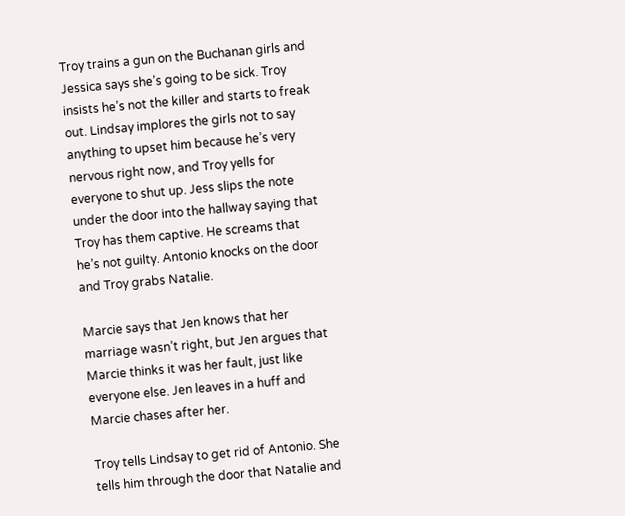Troy trains a gun on the Buchanan girls and Jessica says she’s going to be sick. Troy insists he’s not the killer and starts to freak out. Lindsay implores the girls not to say anything to upset him because he’s very nervous right now, and Troy yells for everyone to shut up. Jess slips the note under the door into the hallway saying that Troy has them captive. He screams that he’s not guilty. Antonio knocks on the door and Troy grabs Natalie.

Marcie says that Jen knows that her marriage wasn’t right, but Jen argues that Marcie thinks it was her fault, just like everyone else. Jen leaves in a huff and Marcie chases after her.

Troy tells Lindsay to get rid of Antonio. She tells him through the door that Natalie and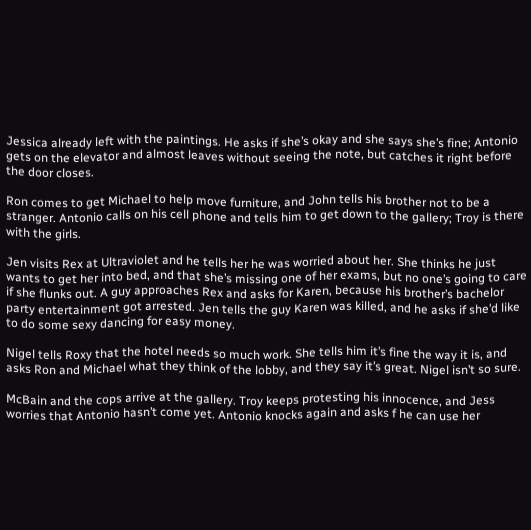Jessica already left with the paintings. He asks if she’s okay and she says she’s fine; Antonio gets on the elevator and almost leaves without seeing the note, but catches it right before the door closes.

Ron comes to get Michael to help move furniture, and John tells his brother not to be a stranger. Antonio calls on his cell phone and tells him to get down to the gallery; Troy is there with the girls.

Jen visits Rex at Ultraviolet and he tells her he was worried about her. She thinks he just wants to get her into bed, and that she’s missing one of her exams, but no one’s going to care if she flunks out. A guy approaches Rex and asks for Karen, because his brother’s bachelor party entertainment got arrested. Jen tells the guy Karen was killed, and he asks if she’d like to do some sexy dancing for easy money.

Nigel tells Roxy that the hotel needs so much work. She tells him it’s fine the way it is, and asks Ron and Michael what they think of the lobby, and they say it’s great. Nigel isn’t so sure.

McBain and the cops arrive at the gallery. Troy keeps protesting his innocence, and Jess worries that Antonio hasn’t come yet. Antonio knocks again and asks f he can use her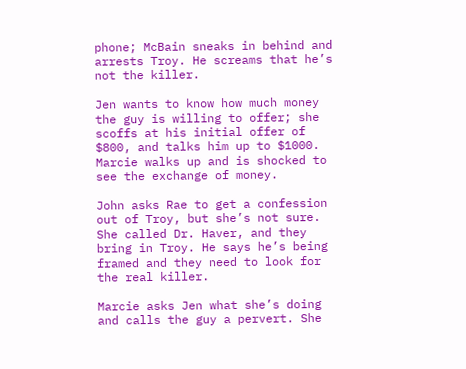phone; McBain sneaks in behind and arrests Troy. He screams that he’s not the killer.

Jen wants to know how much money the guy is willing to offer; she scoffs at his initial offer of $800, and talks him up to $1000. Marcie walks up and is shocked to see the exchange of money.

John asks Rae to get a confession out of Troy, but she’s not sure. She called Dr. Haver, and they bring in Troy. He says he’s being framed and they need to look for the real killer.

Marcie asks Jen what she’s doing and calls the guy a pervert. She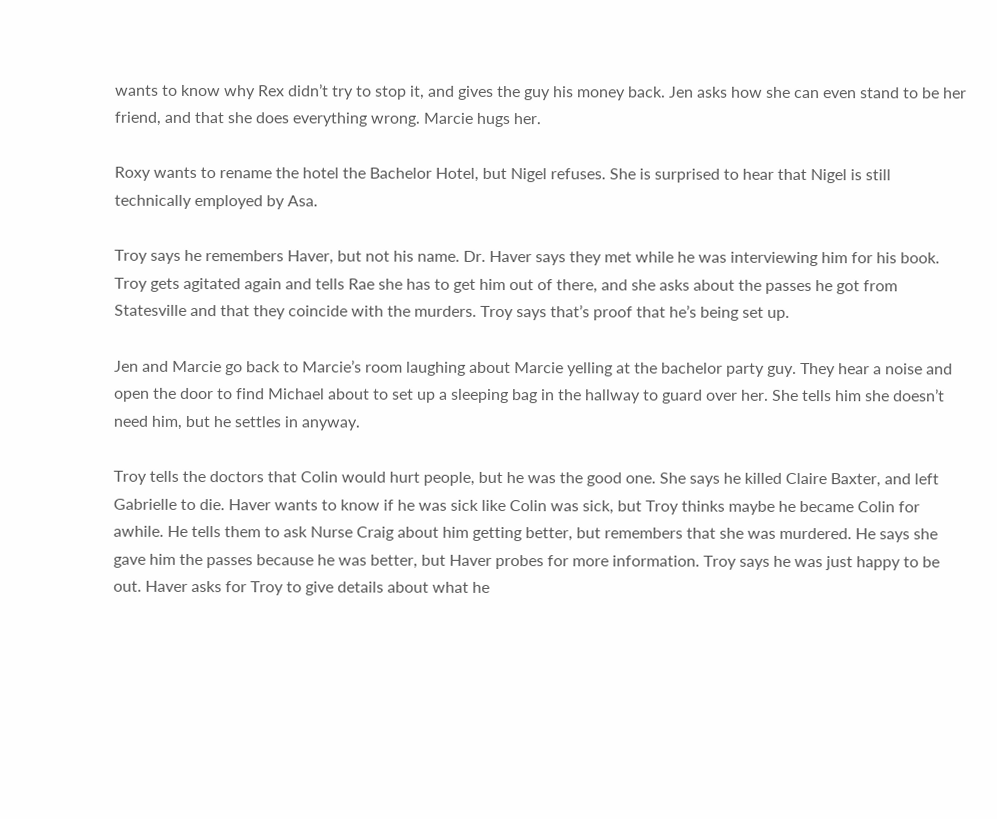wants to know why Rex didn’t try to stop it, and gives the guy his money back. Jen asks how she can even stand to be her friend, and that she does everything wrong. Marcie hugs her.

Roxy wants to rename the hotel the Bachelor Hotel, but Nigel refuses. She is surprised to hear that Nigel is still technically employed by Asa.

Troy says he remembers Haver, but not his name. Dr. Haver says they met while he was interviewing him for his book. Troy gets agitated again and tells Rae she has to get him out of there, and she asks about the passes he got from Statesville and that they coincide with the murders. Troy says that’s proof that he’s being set up.

Jen and Marcie go back to Marcie’s room laughing about Marcie yelling at the bachelor party guy. They hear a noise and open the door to find Michael about to set up a sleeping bag in the hallway to guard over her. She tells him she doesn’t need him, but he settles in anyway.

Troy tells the doctors that Colin would hurt people, but he was the good one. She says he killed Claire Baxter, and left Gabrielle to die. Haver wants to know if he was sick like Colin was sick, but Troy thinks maybe he became Colin for awhile. He tells them to ask Nurse Craig about him getting better, but remembers that she was murdered. He says she gave him the passes because he was better, but Haver probes for more information. Troy says he was just happy to be out. Haver asks for Troy to give details about what he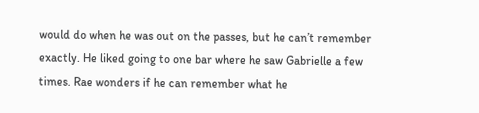would do when he was out on the passes, but he can’t remember exactly. He liked going to one bar where he saw Gabrielle a few times. Rae wonders if he can remember what he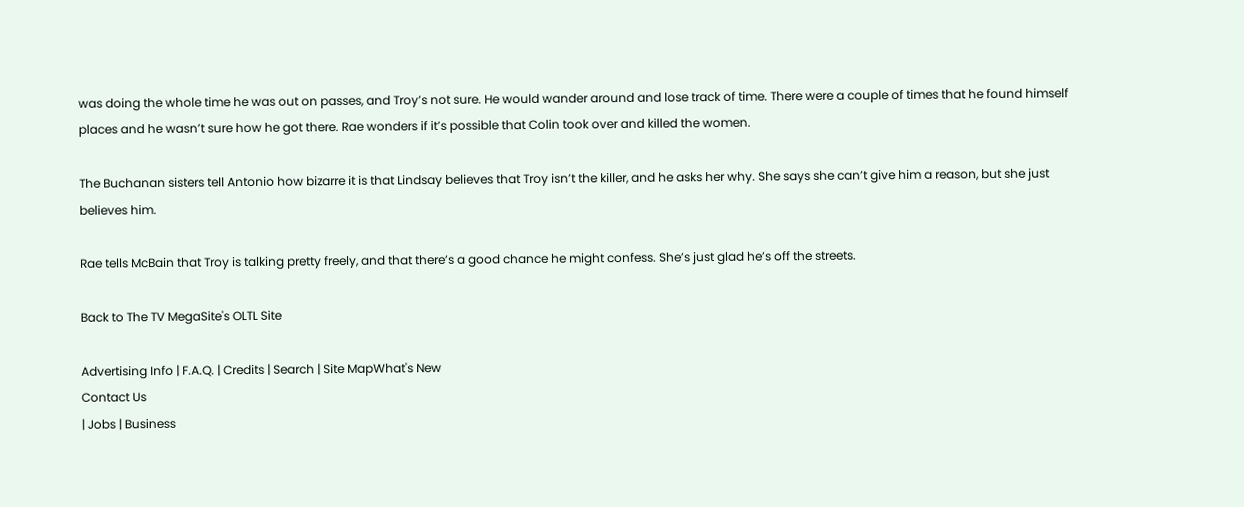was doing the whole time he was out on passes, and Troy’s not sure. He would wander around and lose track of time. There were a couple of times that he found himself places and he wasn’t sure how he got there. Rae wonders if it’s possible that Colin took over and killed the women.

The Buchanan sisters tell Antonio how bizarre it is that Lindsay believes that Troy isn’t the killer, and he asks her why. She says she can’t give him a reason, but she just believes him.

Rae tells McBain that Troy is talking pretty freely, and that there’s a good chance he might confess. She’s just glad he’s off the streets.

Back to The TV MegaSite's OLTL Site

Advertising Info | F.A.Q. | Credits | Search | Site MapWhat's New
Contact Us
| Jobs | Business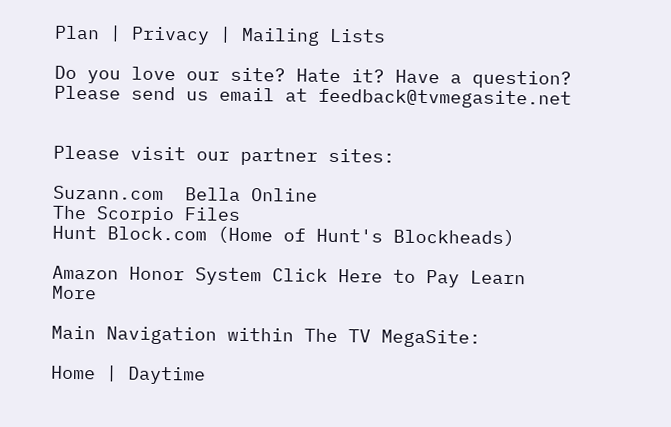Plan | Privacy | Mailing Lists

Do you love our site? Hate it? Have a question?  Please send us email at feedback@tvmegasite.net


Please visit our partner sites:

Suzann.com  Bella Online
The Scorpio Files
Hunt Block.com (Home of Hunt's Blockheads)

Amazon Honor System Click Here to Pay Learn More

Main Navigation within The TV MegaSite:

Home | Daytime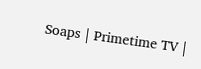Soaps | Primetime TV |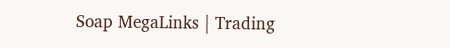Soap MegaLinks | Trading